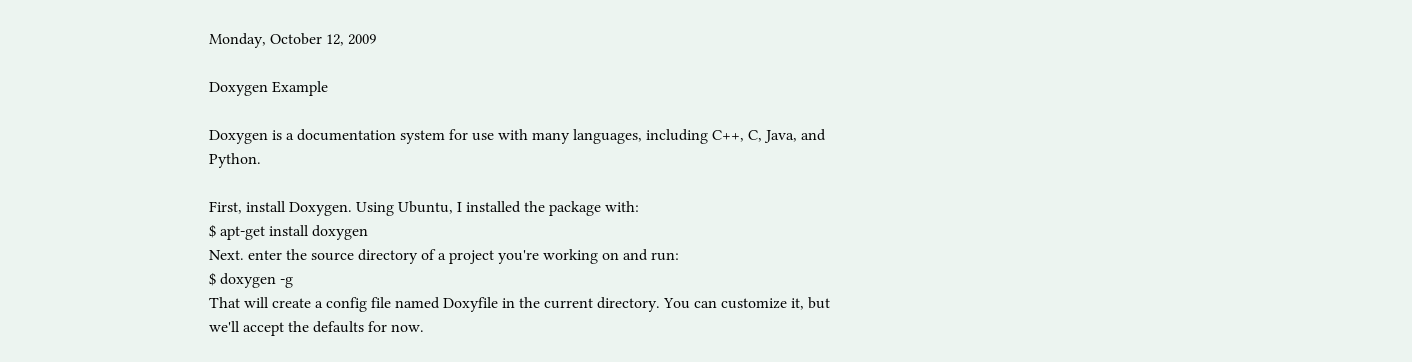Monday, October 12, 2009

Doxygen Example

Doxygen is a documentation system for use with many languages, including C++, C, Java, and Python.

First, install Doxygen. Using Ubuntu, I installed the package with:
$ apt-get install doxygen
Next. enter the source directory of a project you're working on and run:
$ doxygen -g
That will create a config file named Doxyfile in the current directory. You can customize it, but we'll accept the defaults for now.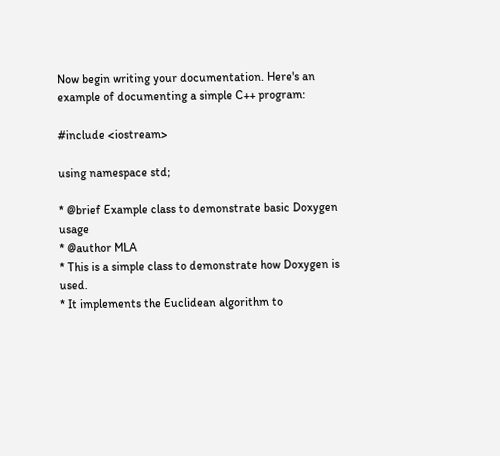Now begin writing your documentation. Here's an example of documenting a simple C++ program:

#include <iostream>

using namespace std;

* @brief Example class to demonstrate basic Doxygen usage
* @author MLA
* This is a simple class to demonstrate how Doxygen is used.
* It implements the Euclidean algorithm to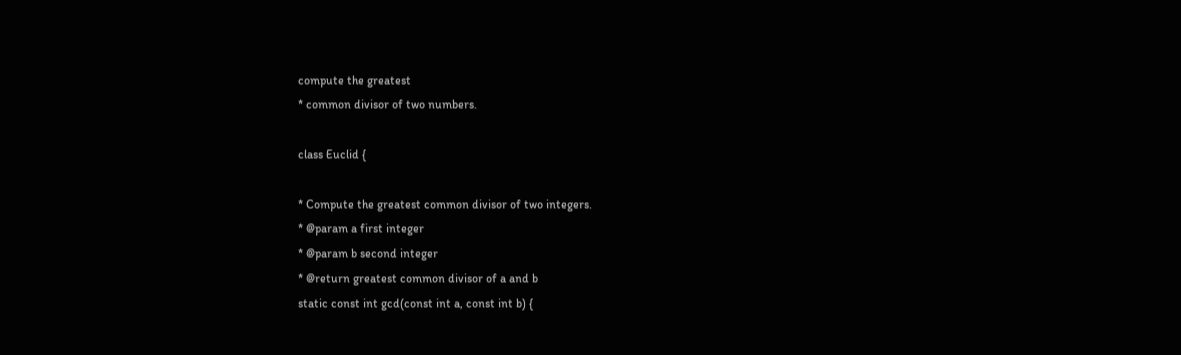compute the greatest
* common divisor of two numbers.

class Euclid {

* Compute the greatest common divisor of two integers.
* @param a first integer
* @param b second integer
* @return greatest common divisor of a and b
static const int gcd(const int a, const int b) {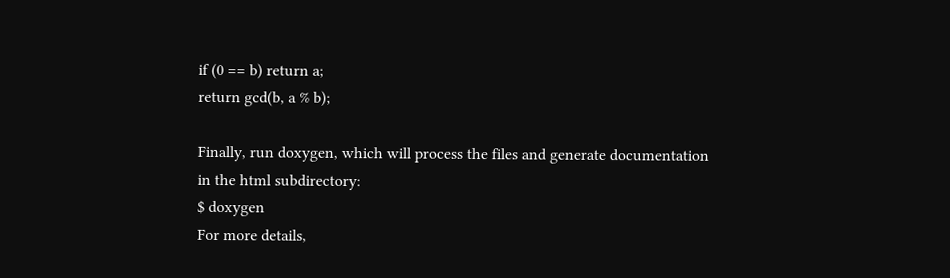if (0 == b) return a;
return gcd(b, a % b);

Finally, run doxygen, which will process the files and generate documentation in the html subdirectory:
$ doxygen
For more details,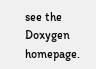see the Doxygen homepage.